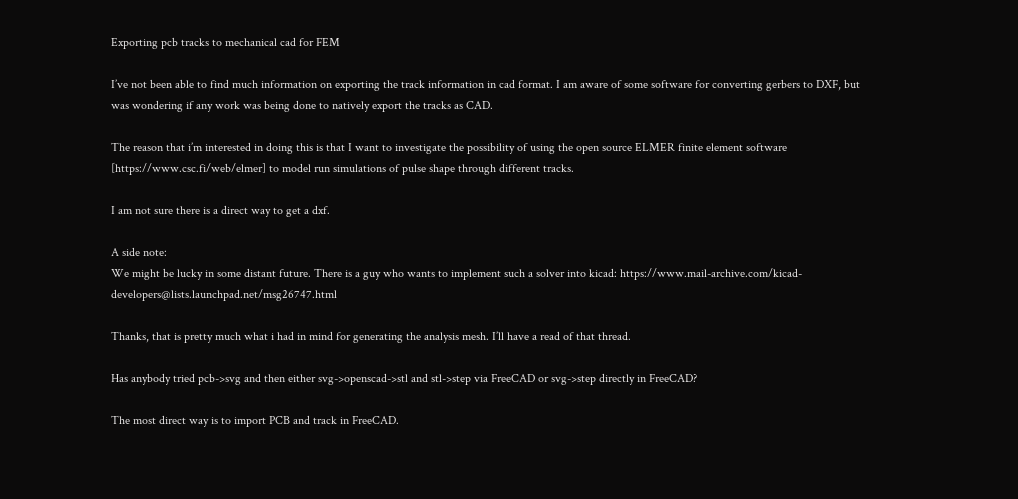Exporting pcb tracks to mechanical cad for FEM

I’ve not been able to find much information on exporting the track information in cad format. I am aware of some software for converting gerbers to DXF, but was wondering if any work was being done to natively export the tracks as CAD.

The reason that i’m interested in doing this is that I want to investigate the possibility of using the open source ELMER finite element software [https://www.csc.fi/web/elmer] to model run simulations of pulse shape through different tracks.

I am not sure there is a direct way to get a dxf.

A side note:
We might be lucky in some distant future. There is a guy who wants to implement such a solver into kicad: https://www.mail-archive.com/kicad-developers@lists.launchpad.net/msg26747.html

Thanks, that is pretty much what i had in mind for generating the analysis mesh. I’ll have a read of that thread.

Has anybody tried pcb->svg and then either svg->openscad->stl and stl->step via FreeCAD or svg->step directly in FreeCAD?

The most direct way is to import PCB and track in FreeCAD.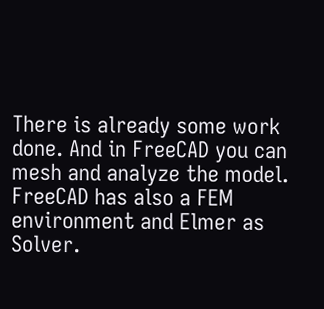There is already some work done. And in FreeCAD you can mesh and analyze the model.
FreeCAD has also a FEM environment and Elmer as Solver.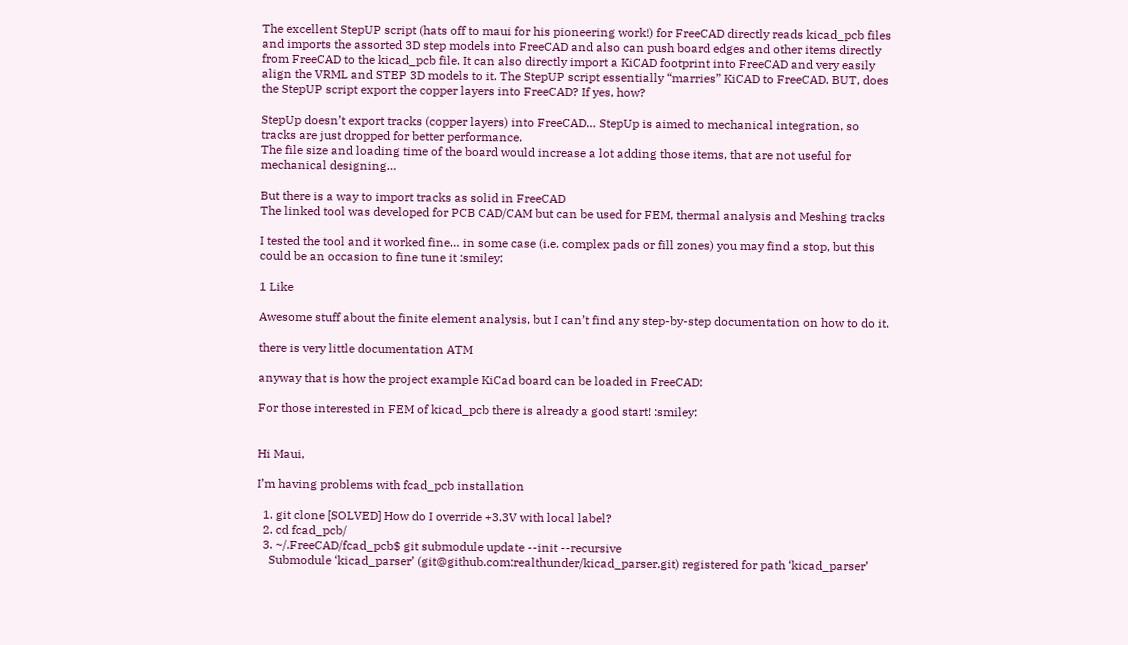The excellent StepUP script (hats off to maui for his pioneering work!) for FreeCAD directly reads kicad_pcb files and imports the assorted 3D step models into FreeCAD and also can push board edges and other items directly from FreeCAD to the kicad_pcb file. It can also directly import a KiCAD footprint into FreeCAD and very easily align the VRML and STEP 3D models to it. The StepUP script essentially “marries” KiCAD to FreeCAD. BUT, does the StepUP script export the copper layers into FreeCAD? If yes, how?

StepUp doesn’t export tracks (copper layers) into FreeCAD… StepUp is aimed to mechanical integration, so tracks are just dropped for better performance.
The file size and loading time of the board would increase a lot adding those items, that are not useful for mechanical designing…

But there is a way to import tracks as solid in FreeCAD
The linked tool was developed for PCB CAD/CAM but can be used for FEM, thermal analysis and Meshing tracks

I tested the tool and it worked fine… in some case (i.e. complex pads or fill zones) you may find a stop, but this could be an occasion to fine tune it :smiley:

1 Like

Awesome stuff about the finite element analysis, but I can’t find any step-by-step documentation on how to do it.

there is very little documentation ATM

anyway that is how the project example KiCad board can be loaded in FreeCAD:

For those interested in FEM of kicad_pcb there is already a good start! :smiley:


Hi Maui,

I’m having problems with fcad_pcb installation

  1. git clone [SOLVED] How do I override +3.3V with local label?
  2. cd fcad_pcb/
  3. ~/.FreeCAD/fcad_pcb$ git submodule update --init --recursive
    Submodule ‘kicad_parser’ (git@github.com:realthunder/kicad_parser.git) registered for path ‘kicad_parser’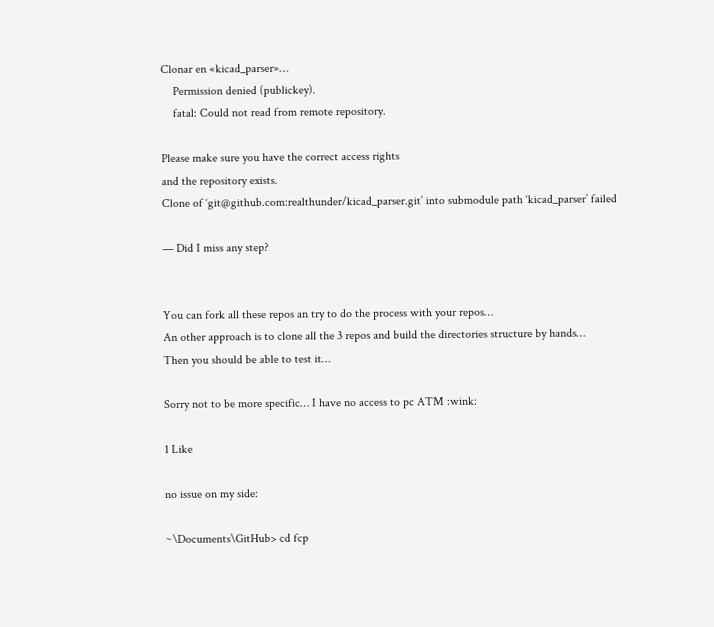Clonar en «kicad_parser»…
    Permission denied (publickey).
    fatal: Could not read from remote repository.

Please make sure you have the correct access rights
and the repository exists.
Clone of ‘git@github.com:realthunder/kicad_parser.git’ into submodule path ‘kicad_parser’ failed

— Did I miss any step?


You can fork all these repos an try to do the process with your repos…
An other approach is to clone all the 3 repos and build the directories structure by hands…
Then you should be able to test it…

Sorry not to be more specific… I have no access to pc ATM :wink:

1 Like

no issue on my side:

~\Documents\GitHub> cd fcp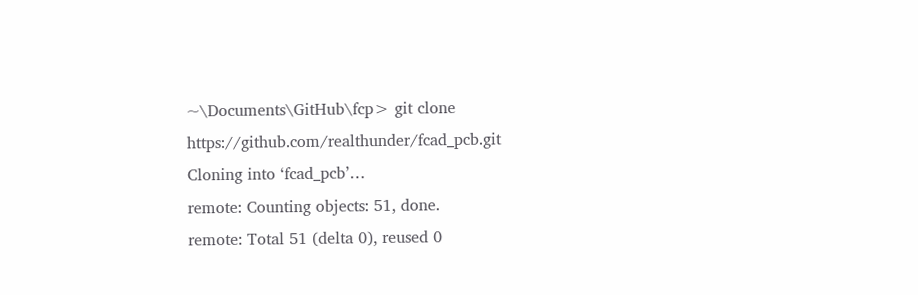~\Documents\GitHub\fcp> git clone https://github.com/realthunder/fcad_pcb.git
Cloning into ‘fcad_pcb’…
remote: Counting objects: 51, done.
remote: Total 51 (delta 0), reused 0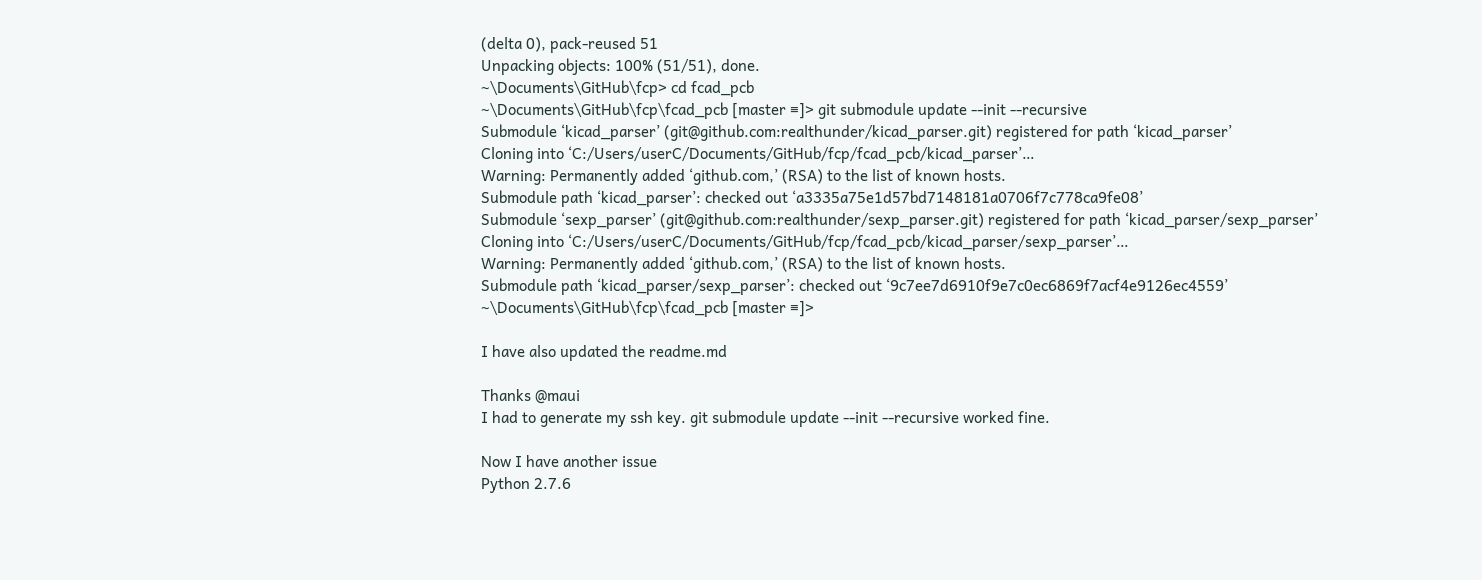(delta 0), pack-reused 51
Unpacking objects: 100% (51/51), done.
~\Documents\GitHub\fcp> cd fcad_pcb
~\Documents\GitHub\fcp\fcad_pcb [master ≡]> git submodule update --init --recursive
Submodule ‘kicad_parser’ (git@github.com:realthunder/kicad_parser.git) registered for path ‘kicad_parser’
Cloning into ‘C:/Users/userC/Documents/GitHub/fcp/fcad_pcb/kicad_parser’…
Warning: Permanently added ‘github.com,’ (RSA) to the list of known hosts.
Submodule path ‘kicad_parser’: checked out ‘a3335a75e1d57bd7148181a0706f7c778ca9fe08’
Submodule ‘sexp_parser’ (git@github.com:realthunder/sexp_parser.git) registered for path ‘kicad_parser/sexp_parser’
Cloning into ‘C:/Users/userC/Documents/GitHub/fcp/fcad_pcb/kicad_parser/sexp_parser’…
Warning: Permanently added ‘github.com,’ (RSA) to the list of known hosts.
Submodule path ‘kicad_parser/sexp_parser’: checked out ‘9c7ee7d6910f9e7c0ec6869f7acf4e9126ec4559’
~\Documents\GitHub\fcp\fcad_pcb [master ≡]>

I have also updated the readme.md

Thanks @maui
I had to generate my ssh key. git submodule update --init --recursive worked fine.

Now I have another issue
Python 2.7.6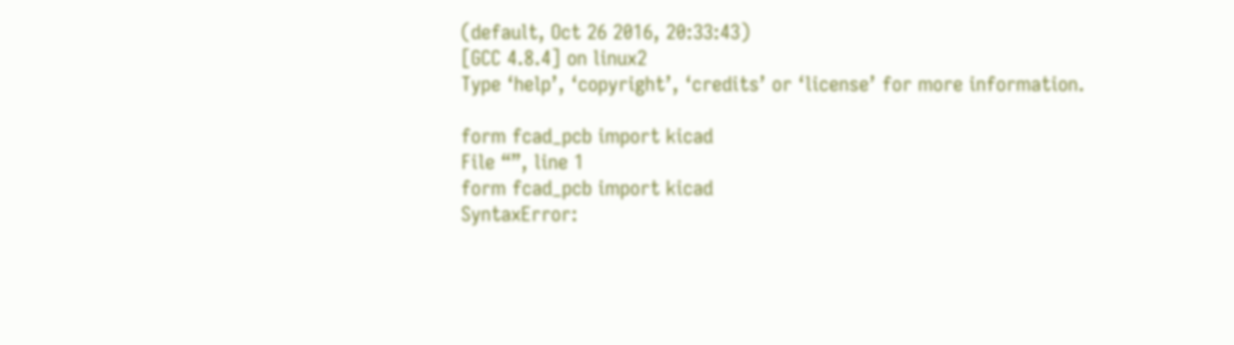(default, Oct 26 2016, 20:33:43)
[GCC 4.8.4] on linux2
Type ‘help’, ‘copyright’, ‘credits’ or ‘license’ for more information.

form fcad_pcb import kicad
File “”, line 1
form fcad_pcb import kicad
SyntaxError: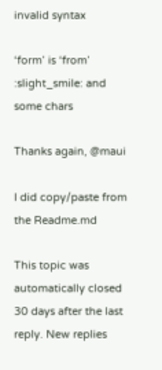invalid syntax

‘form’ is ‘from’ :slight_smile: and some chars

Thanks again, @maui

I did copy/paste from the Readme.md

This topic was automatically closed 30 days after the last reply. New replies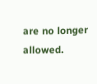are no longer allowed.